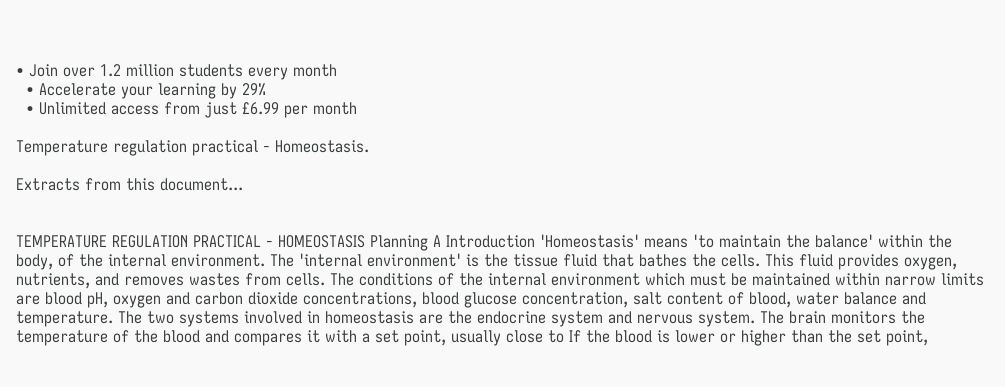• Join over 1.2 million students every month
  • Accelerate your learning by 29%
  • Unlimited access from just £6.99 per month

Temperature regulation practical - Homeostasis.

Extracts from this document...


TEMPERATURE REGULATION PRACTICAL - HOMEOSTASIS Planning A Introduction 'Homeostasis' means 'to maintain the balance' within the body, of the internal environment. The 'internal environment' is the tissue fluid that bathes the cells. This fluid provides oxygen, nutrients, and removes wastes from cells. The conditions of the internal environment which must be maintained within narrow limits are blood pH, oxygen and carbon dioxide concentrations, blood glucose concentration, salt content of blood, water balance and temperature. The two systems involved in homeostasis are the endocrine system and nervous system. The brain monitors the temperature of the blood and compares it with a set point, usually close to If the blood is lower or higher than the set point,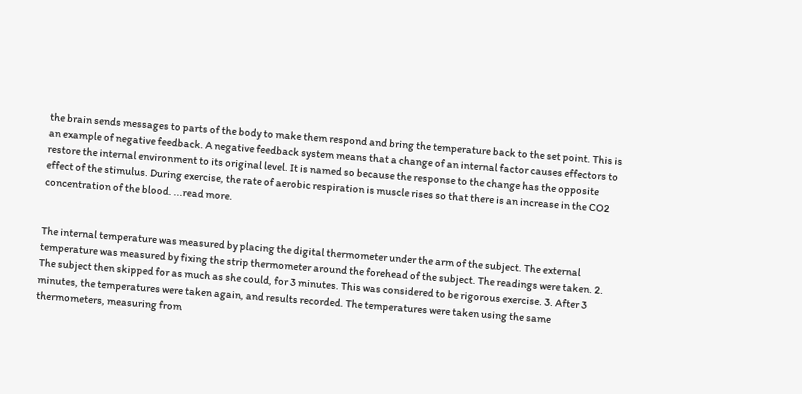the brain sends messages to parts of the body to make them respond and bring the temperature back to the set point. This is an example of negative feedback. A negative feedback system means that a change of an internal factor causes effectors to restore the internal environment to its original level. It is named so because the response to the change has the opposite effect of the stimulus. During exercise, the rate of aerobic respiration is muscle rises so that there is an increase in the CO2 concentration of the blood. ...read more.


The internal temperature was measured by placing the digital thermometer under the arm of the subject. The external temperature was measured by fixing the strip thermometer around the forehead of the subject. The readings were taken. 2. The subject then skipped for as much as she could, for 3 minutes. This was considered to be rigorous exercise. 3. After 3 minutes, the temperatures were taken again, and results recorded. The temperatures were taken using the same thermometers, measuring from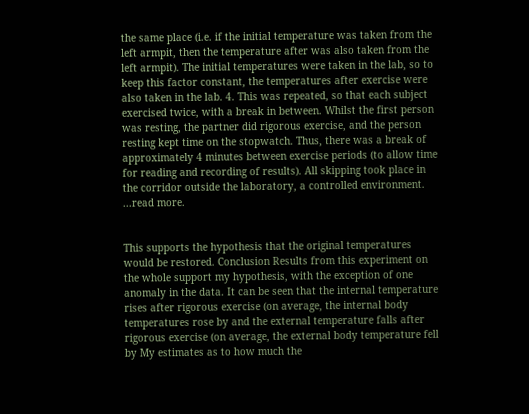the same place (i.e. if the initial temperature was taken from the left armpit, then the temperature after was also taken from the left armpit). The initial temperatures were taken in the lab, so to keep this factor constant, the temperatures after exercise were also taken in the lab. 4. This was repeated, so that each subject exercised twice, with a break in between. Whilst the first person was resting, the partner did rigorous exercise, and the person resting kept time on the stopwatch. Thus, there was a break of approximately 4 minutes between exercise periods (to allow time for reading and recording of results). All skipping took place in the corridor outside the laboratory, a controlled environment. ...read more.


This supports the hypothesis that the original temperatures would be restored. Conclusion Results from this experiment on the whole support my hypothesis, with the exception of one anomaly in the data. It can be seen that the internal temperature rises after rigorous exercise (on average, the internal body temperatures rose by and the external temperature falls after rigorous exercise (on average, the external body temperature fell by My estimates as to how much the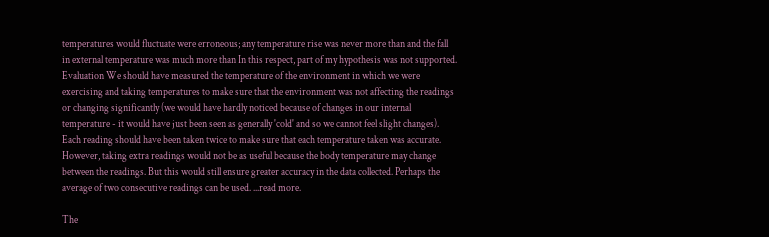temperatures would fluctuate were erroneous; any temperature rise was never more than and the fall in external temperature was much more than In this respect, part of my hypothesis was not supported. Evaluation We should have measured the temperature of the environment in which we were exercising and taking temperatures to make sure that the environment was not affecting the readings or changing significantly (we would have hardly noticed because of changes in our internal temperature - it would have just been seen as generally 'cold' and so we cannot feel slight changes). Each reading should have been taken twice to make sure that each temperature taken was accurate. However, taking extra readings would not be as useful because the body temperature may change between the readings. But this would still ensure greater accuracy in the data collected. Perhaps the average of two consecutive readings can be used. ...read more.

The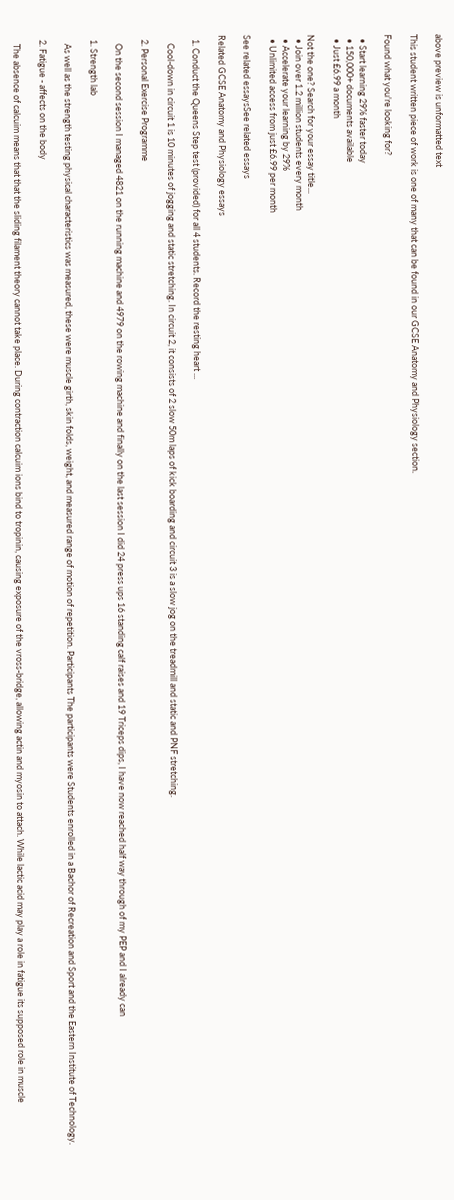above preview is unformatted text

This student written piece of work is one of many that can be found in our GCSE Anatomy and Physiology section.

Found what you're looking for?

  • Start learning 29% faster today
  • 150,000+ documents available
  • Just £6.99 a month

Not the one? Search for your essay title...
  • Join over 1.2 million students every month
  • Accelerate your learning by 29%
  • Unlimited access from just £6.99 per month

See related essaysSee related essays

Related GCSE Anatomy and Physiology essays

  1. Conduct the Queens Step test (provided) for all 4 students. Record the resting heart ...

    Cool-down in circuit 1 is 10 minutes of jogging and static stretching. In circuit 2, it consists of 2 slow 50m laps of kick boarding and circuit 3 is a slow jog on the treadmill and static and PNF stretching.

  2. Personal Exercise Programme

    On the second session I managed 4821 on the running machine and 4979 on the rowing machine and finally on the last session I did 24 press ups 16 standing calf raises and 19 Triceps dips, I have now reached half way through of my PEP and I already can

  1. Strength lab

    As well as the strength testing physical characteristics was measured, these were muscle girth, skin folds, weight, and measured range of motion of repetition. Participants The participants were Students enrolled in a Bachor of Recreation and Sport and the Eastern Institute of Technology.

  2. Fatigue - affects on the body

    The absence of calcuim means that that the sliding filament theory cannot take place. During contraction calcuim ions bind to tropinin, causing exposure of the vross-bridge, allowing actin and myosin to attach. While lactic acid may play a role in fatigue its supposed role in muscle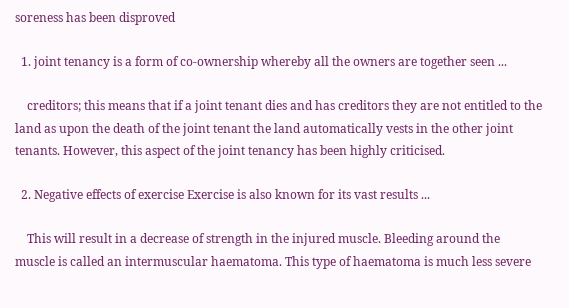soreness has been disproved

  1. joint tenancy is a form of co-ownership whereby all the owners are together seen ...

    creditors; this means that if a joint tenant dies and has creditors they are not entitled to the land as upon the death of the joint tenant the land automatically vests in the other joint tenants. However, this aspect of the joint tenancy has been highly criticised.

  2. Negative effects of exercise Exercise is also known for its vast results ...

    This will result in a decrease of strength in the injured muscle. Bleeding around the muscle is called an intermuscular haematoma. This type of haematoma is much less severe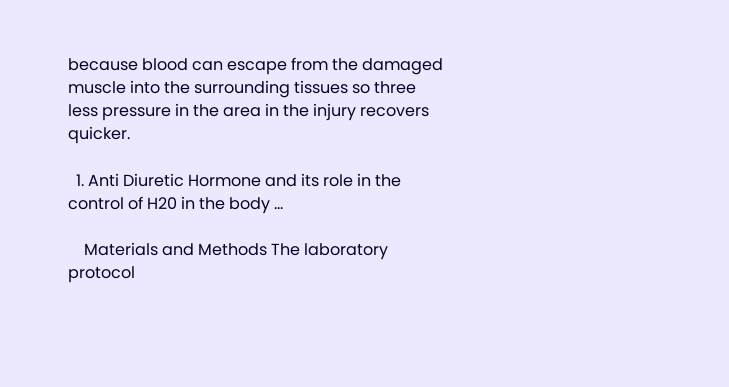because blood can escape from the damaged muscle into the surrounding tissues so three less pressure in the area in the injury recovers quicker.

  1. Anti Diuretic Hormone and its role in the control of H20 in the body ...

    Materials and Methods The laboratory protocol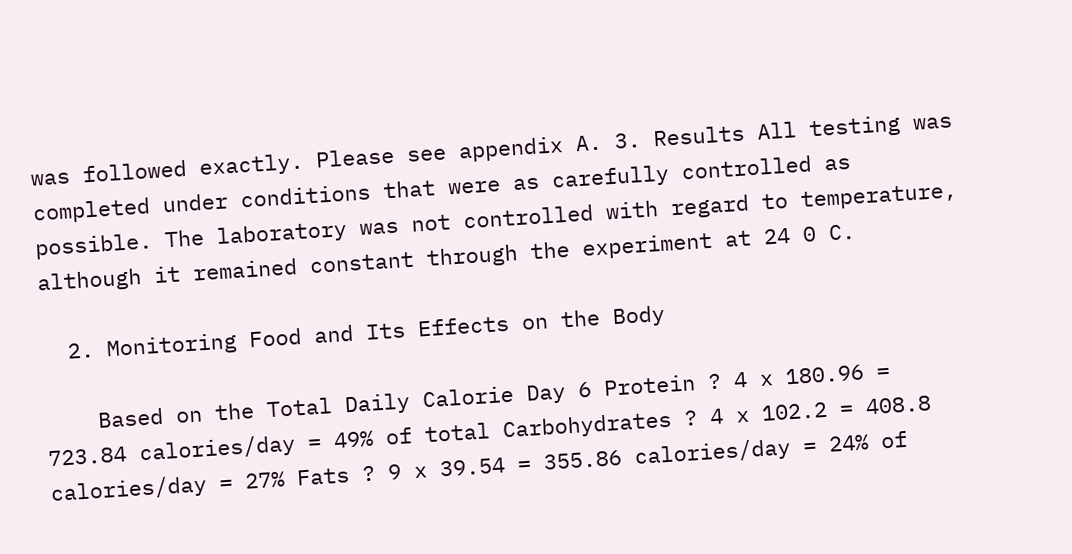was followed exactly. Please see appendix A. 3. Results All testing was completed under conditions that were as carefully controlled as possible. The laboratory was not controlled with regard to temperature, although it remained constant through the experiment at 24 0 C.

  2. Monitoring Food and Its Effects on the Body

    Based on the Total Daily Calorie Day 6 Protein ? 4 x 180.96 = 723.84 calories/day = 49% of total Carbohydrates ? 4 x 102.2 = 408.8 calories/day = 27% Fats ? 9 x 39.54 = 355.86 calories/day = 24% of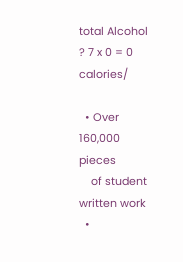total Alcohol ? 7 x 0 = 0 calories/

  • Over 160,000 pieces
    of student written work
  •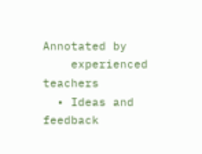Annotated by
    experienced teachers
  • Ideas and feedback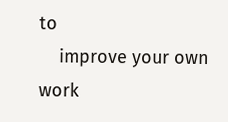to
    improve your own work